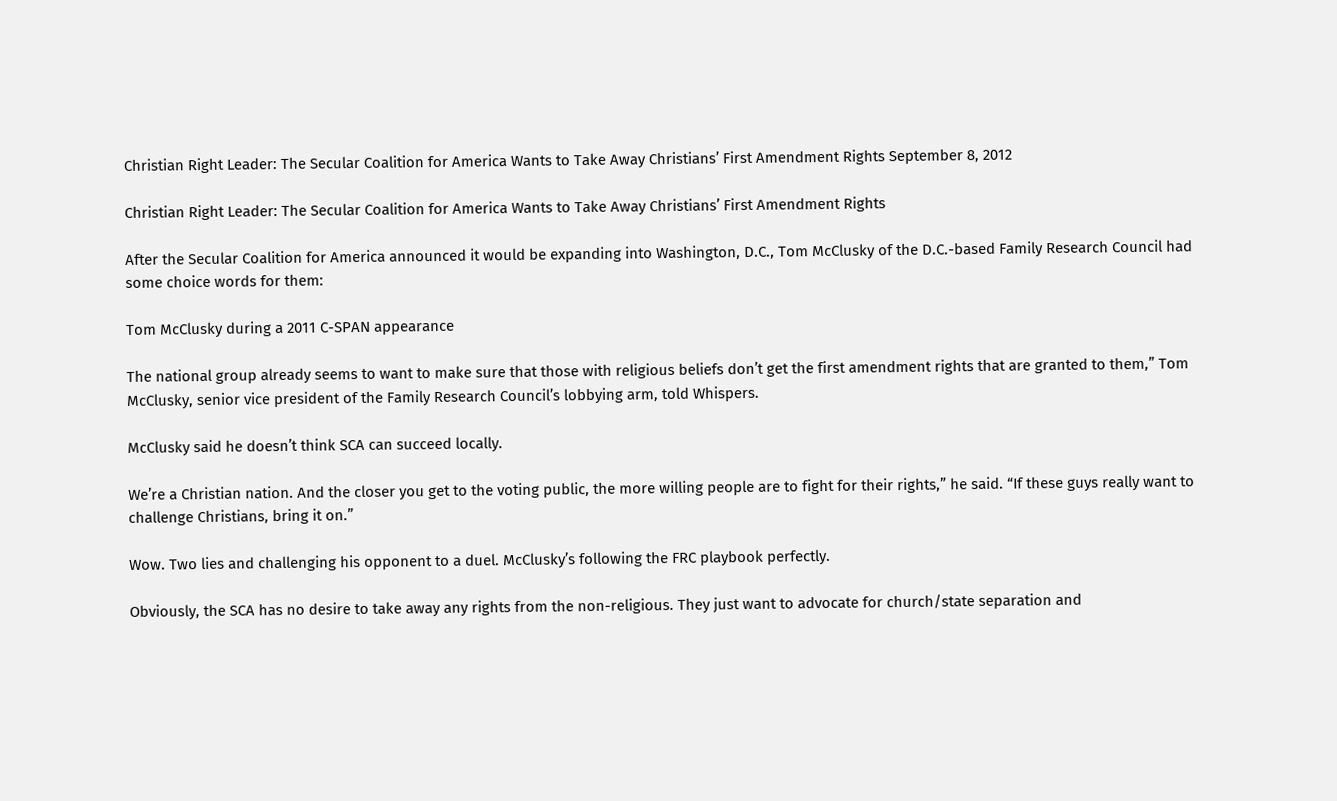Christian Right Leader: The Secular Coalition for America Wants to Take Away Christians’ First Amendment Rights September 8, 2012

Christian Right Leader: The Secular Coalition for America Wants to Take Away Christians’ First Amendment Rights

After the Secular Coalition for America announced it would be expanding into Washington, D.C., Tom McClusky of the D.C.-based Family Research Council had some choice words for them:

Tom McClusky during a 2011 C-SPAN appearance

The national group already seems to want to make sure that those with religious beliefs don’t get the first amendment rights that are granted to them,” Tom McClusky, senior vice president of the Family Research Council’s lobbying arm, told Whispers.

McClusky said he doesn’t think SCA can succeed locally.

We’re a Christian nation. And the closer you get to the voting public, the more willing people are to fight for their rights,” he said. “If these guys really want to challenge Christians, bring it on.”

Wow. Two lies and challenging his opponent to a duel. McClusky’s following the FRC playbook perfectly.

Obviously, the SCA has no desire to take away any rights from the non-religious. They just want to advocate for church/state separation and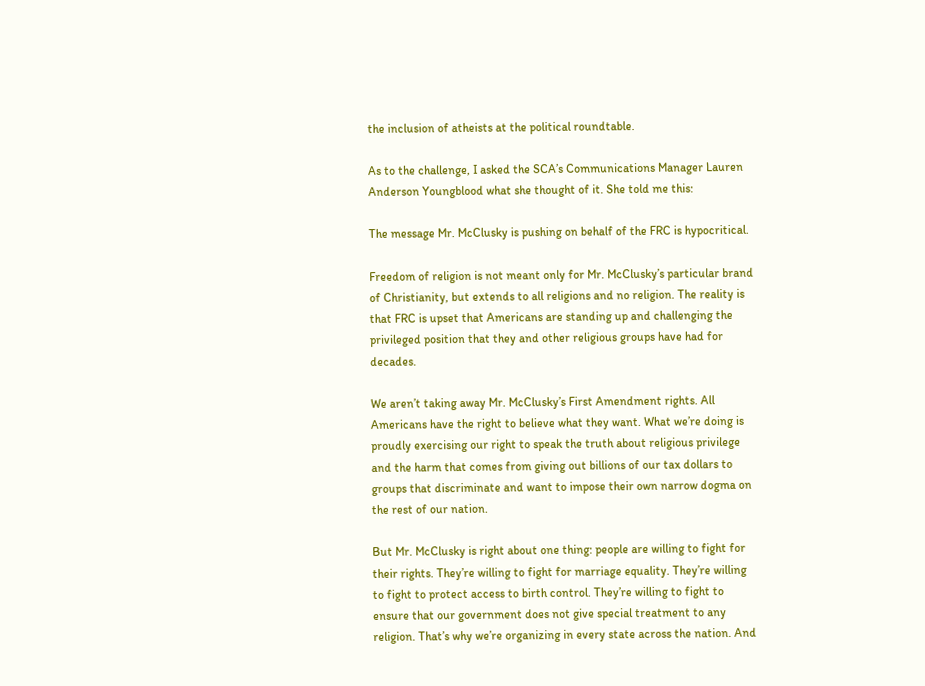the inclusion of atheists at the political roundtable.

As to the challenge, I asked the SCA’s Communications Manager Lauren Anderson Youngblood what she thought of it. She told me this:

The message Mr. McClusky is pushing on behalf of the FRC is hypocritical.

Freedom of religion is not meant only for Mr. McClusky’s particular brand of Christianity, but extends to all religions and no religion. The reality is that FRC is upset that Americans are standing up and challenging the privileged position that they and other religious groups have had for decades.

We aren’t taking away Mr. McClusky’s First Amendment rights. All Americans have the right to believe what they want. What we’re doing is proudly exercising our right to speak the truth about religious privilege and the harm that comes from giving out billions of our tax dollars to groups that discriminate and want to impose their own narrow dogma on the rest of our nation.

But Mr. McClusky is right about one thing: people are willing to fight for their rights. They’re willing to fight for marriage equality. They’re willing to fight to protect access to birth control. They’re willing to fight to ensure that our government does not give special treatment to any religion. That’s why we’re organizing in every state across the nation. And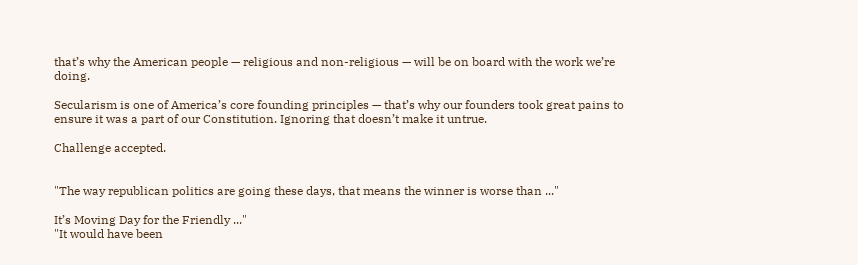that’s why the American people — religious and non-religious — will be on board with the work we’re doing.

Secularism is one of America’s core founding principles — that’s why our founders took great pains to ensure it was a part of our Constitution. Ignoring that doesn’t make it untrue.

Challenge accepted.


"The way republican politics are going these days, that means the winner is worse than ..."

It’s Moving Day for the Friendly ..."
"It would have been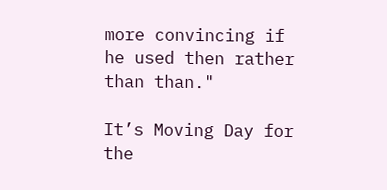more convincing if he used then rather than than."

It’s Moving Day for the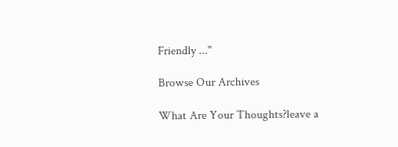Friendly ..."

Browse Our Archives

What Are Your Thoughts?leave a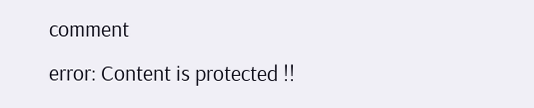comment
error: Content is protected !!